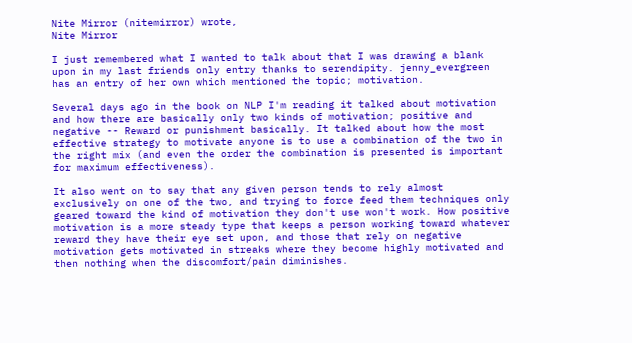Nite Mirror (nitemirror) wrote,
Nite Mirror

I just remembered what I wanted to talk about that I was drawing a blank upon in my last friends only entry thanks to serendipity. jenny_evergreen has an entry of her own which mentioned the topic; motivation.

Several days ago in the book on NLP I'm reading it talked about motivation and how there are basically only two kinds of motivation; positive and negative -- Reward or punishment basically. It talked about how the most effective strategy to motivate anyone is to use a combination of the two in the right mix (and even the order the combination is presented is important for maximum effectiveness).

It also went on to say that any given person tends to rely almost exclusively on one of the two, and trying to force feed them techniques only geared toward the kind of motivation they don't use won't work. How positive motivation is a more steady type that keeps a person working toward whatever reward they have their eye set upon, and those that rely on negative motivation gets motivated in streaks where they become highly motivated and then nothing when the discomfort/pain diminishes.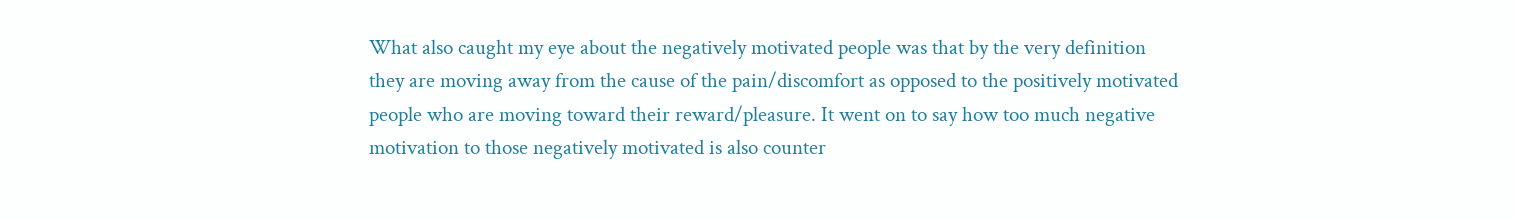What also caught my eye about the negatively motivated people was that by the very definition they are moving away from the cause of the pain/discomfort as opposed to the positively motivated people who are moving toward their reward/pleasure. It went on to say how too much negative motivation to those negatively motivated is also counter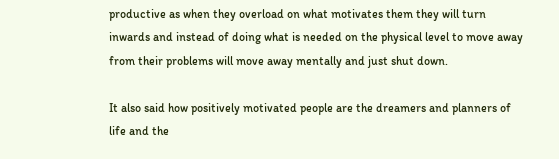productive as when they overload on what motivates them they will turn inwards and instead of doing what is needed on the physical level to move away from their problems will move away mentally and just shut down.

It also said how positively motivated people are the dreamers and planners of life and the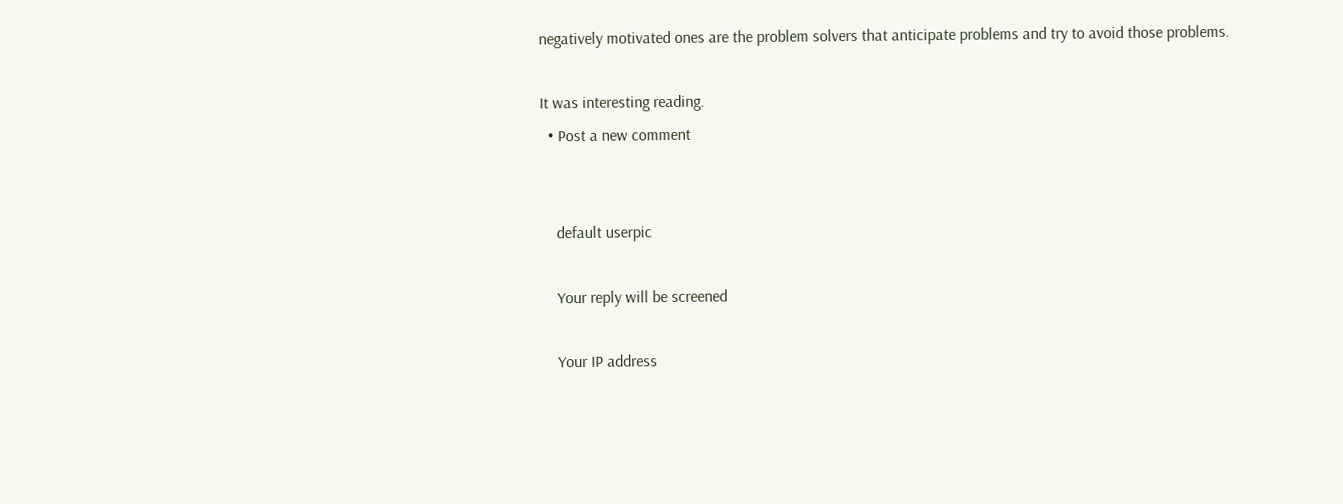negatively motivated ones are the problem solvers that anticipate problems and try to avoid those problems.

It was interesting reading.
  • Post a new comment


    default userpic

    Your reply will be screened

    Your IP address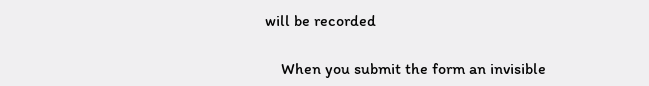will be recorded

    When you submit the form an invisible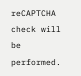reCAPTCHA check will be performed.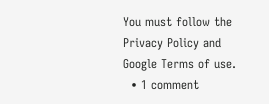You must follow the Privacy Policy and Google Terms of use.
  • 1 comment